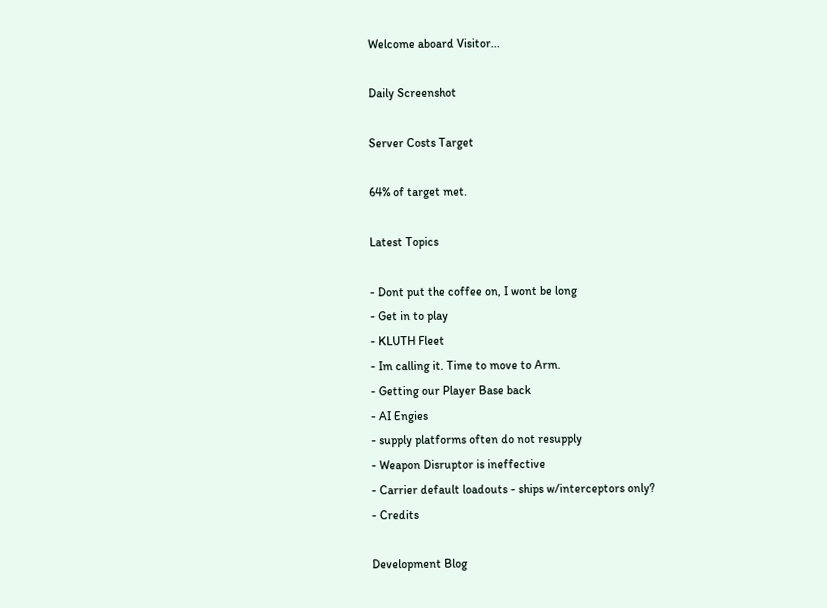Welcome aboard Visitor...

Daily Screenshot

Server Costs Target

64% of target met.

Latest Topics

- Dont put the coffee on, I wont be long
- Get in to play
- KLUTH Fleet
- Im calling it. Time to move to Arm.
- Getting our Player Base back
- AI Engies
- supply platforms often do not resupply
- Weapon Disruptor is ineffective
- Carrier default loadouts - ships w/interceptors only?
- Credits

Development Blog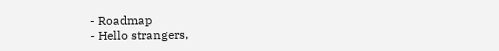- Roadmap
- Hello strangers,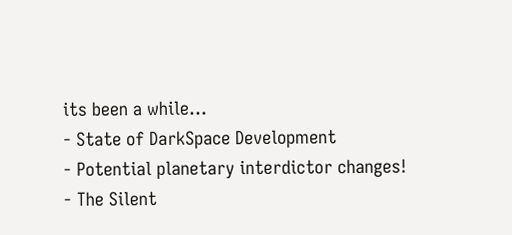its been a while...
- State of DarkSpace Development
- Potential planetary interdictor changes!
- The Silent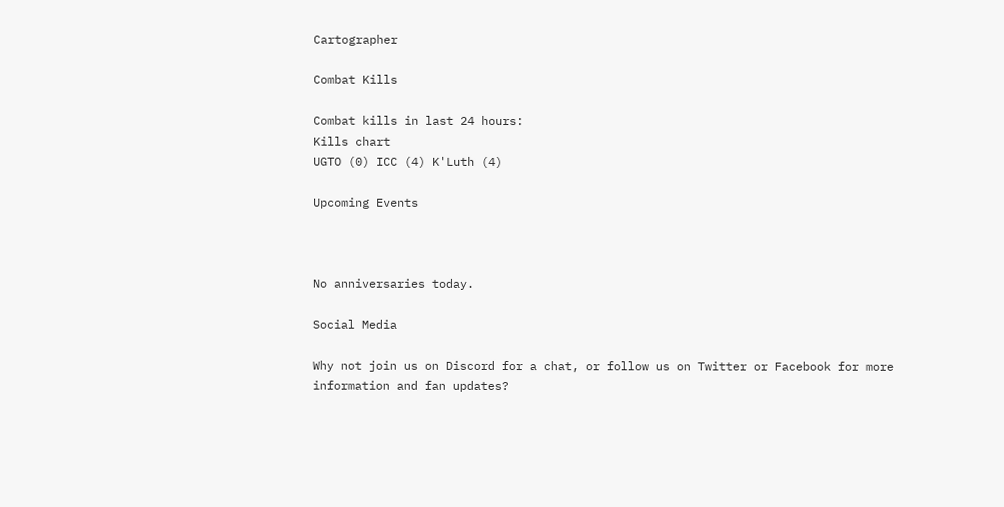Cartographer

Combat Kills

Combat kills in last 24 hours:
Kills chart
UGTO (0) ICC (4) K'Luth (4)

Upcoming Events



No anniversaries today.

Social Media

Why not join us on Discord for a chat, or follow us on Twitter or Facebook for more information and fan updates?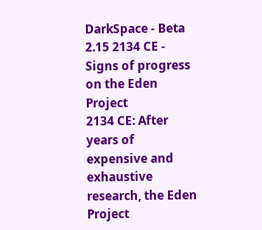DarkSpace - Beta
2.15 2134 CE - Signs of progress on the Eden Project
2134 CE: After years of expensive and exhaustive research, the Eden Project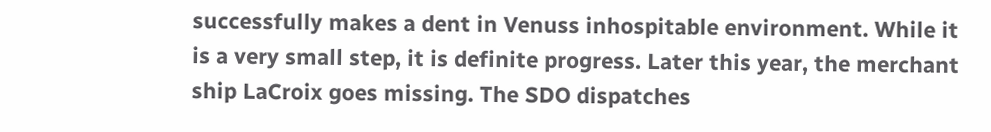successfully makes a dent in Venuss inhospitable environment. While it is a very small step, it is definite progress. Later this year, the merchant ship LaCroix goes missing. The SDO dispatches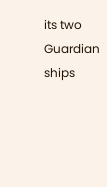its two Guardian ships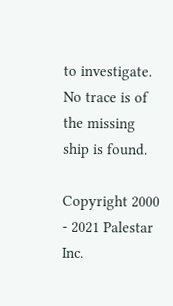to investigate. No trace is of the missing ship is found.

Copyright 2000 - 2021 Palestar Inc.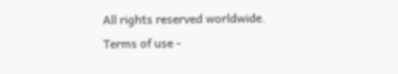All rights reserved worldwide.
Terms of use -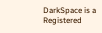DarkSpace is a Registered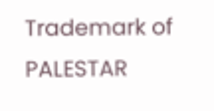Trademark of PALESTAR